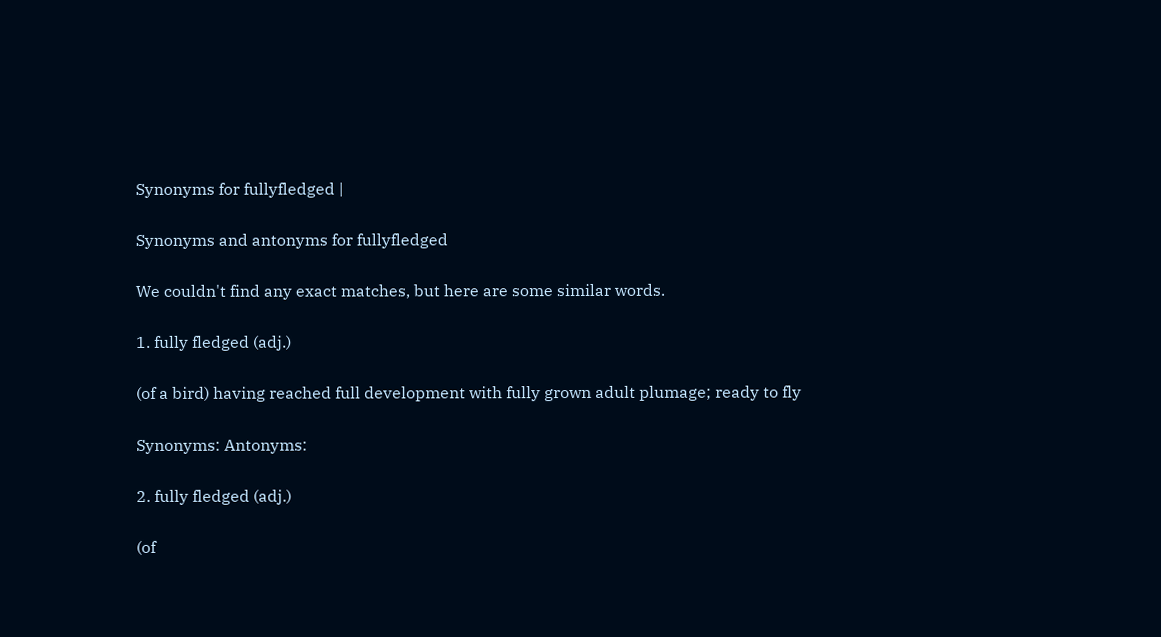Synonyms for fullyfledged |

Synonyms and antonyms for fullyfledged

We couldn't find any exact matches, but here are some similar words.

1. fully fledged (adj.)

(of a bird) having reached full development with fully grown adult plumage; ready to fly

Synonyms: Antonyms:

2. fully fledged (adj.)

(of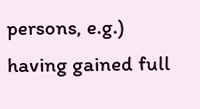persons, e.g.) having gained full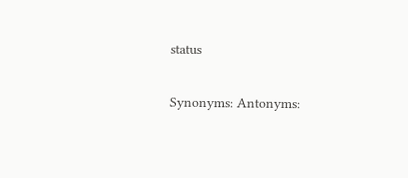status

Synonyms: Antonyms: